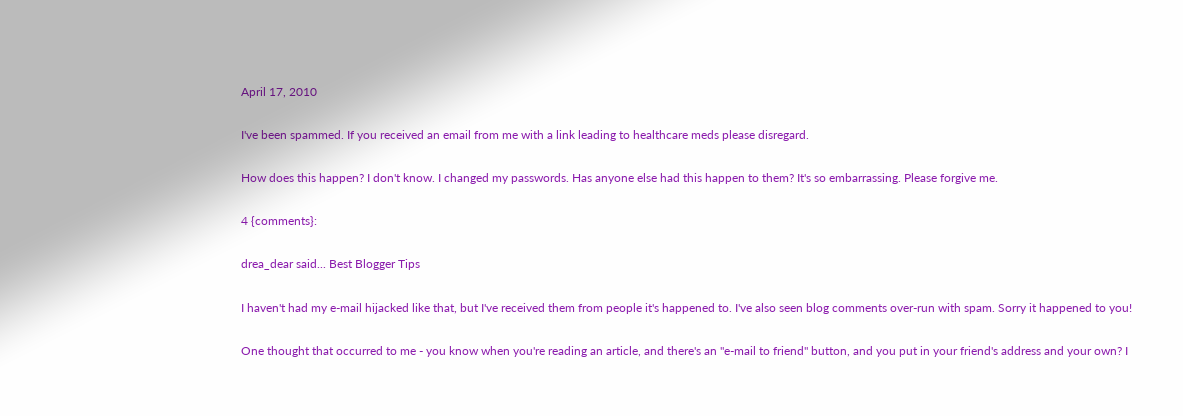April 17, 2010

I've been spammed. If you received an email from me with a link leading to healthcare meds please disregard.

How does this happen? I don't know. I changed my passwords. Has anyone else had this happen to them? It's so embarrassing. Please forgive me.

4 {comments}:

drea_dear said... Best Blogger Tips

I haven't had my e-mail hijacked like that, but I've received them from people it's happened to. I've also seen blog comments over-run with spam. Sorry it happened to you!

One thought that occurred to me - you know when you're reading an article, and there's an "e-mail to friend" button, and you put in your friend's address and your own? I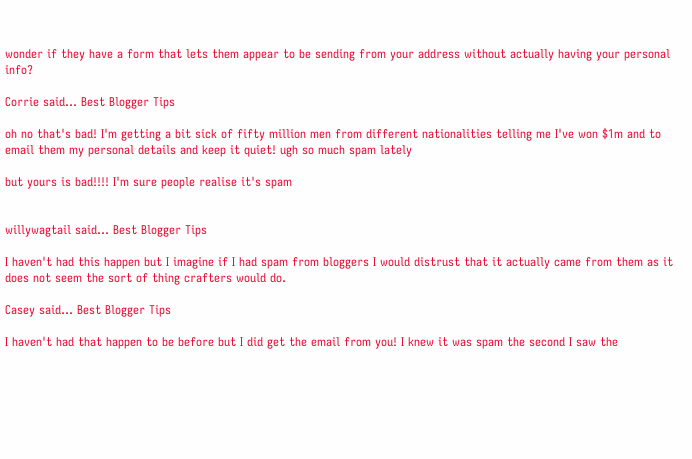wonder if they have a form that lets them appear to be sending from your address without actually having your personal info?

Corrie said... Best Blogger Tips

oh no that's bad! I'm getting a bit sick of fifty million men from different nationalities telling me I've won $1m and to email them my personal details and keep it quiet! ugh so much spam lately

but yours is bad!!!! I'm sure people realise it's spam


willywagtail said... Best Blogger Tips

I haven't had this happen but I imagine if I had spam from bloggers I would distrust that it actually came from them as it does not seem the sort of thing crafters would do.

Casey said... Best Blogger Tips

I haven't had that happen to be before but I did get the email from you! I knew it was spam the second I saw the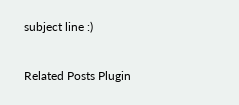subject line :)

Related Posts Plugin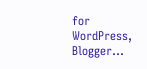for WordPress, Blogger...